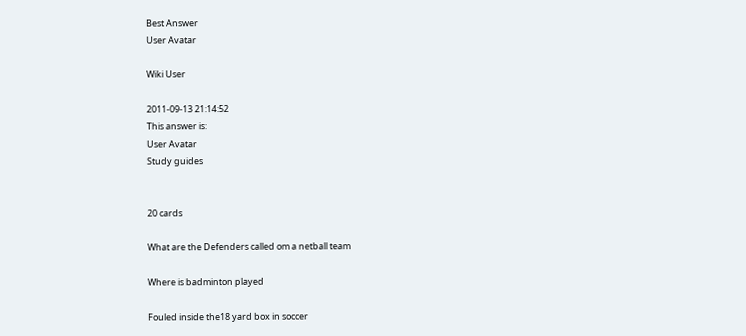Best Answer
User Avatar

Wiki User

2011-09-13 21:14:52
This answer is:
User Avatar
Study guides


20 cards

What are the Defenders called om a netball team

Where is badminton played

Fouled inside the18 yard box in soccer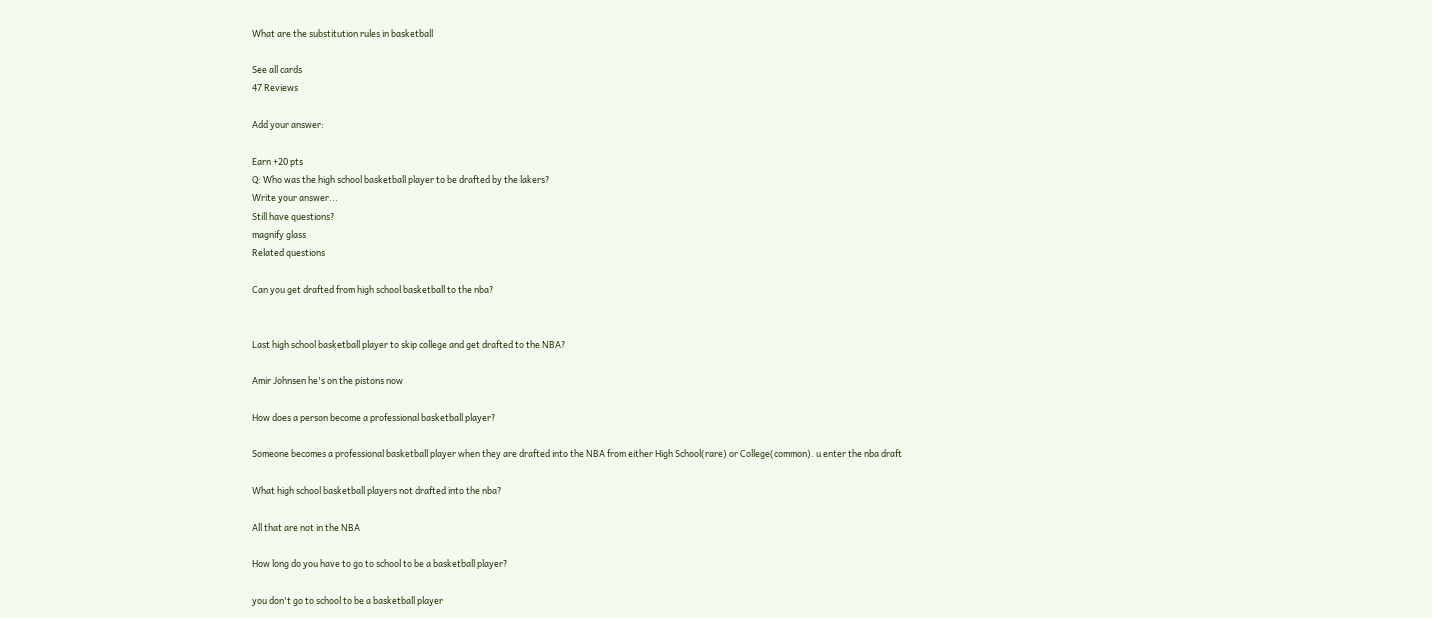What are the substitution rules in basketball

See all cards
47 Reviews

Add your answer:

Earn +20 pts
Q: Who was the high school basketball player to be drafted by the lakers?
Write your answer...
Still have questions?
magnify glass
Related questions

Can you get drafted from high school basketball to the nba?


Last high school basketball player to skip college and get drafted to the NBA?

Amir Johnsen he's on the pistons now

How does a person become a professional basketball player?

Someone becomes a professional basketball player when they are drafted into the NBA from either High School(rare) or College(common). u enter the nba draft

What high school basketball players not drafted into the nba?

All that are not in the NBA

How long do you have to go to school to be a basketball player?

you don't go to school to be a basketball player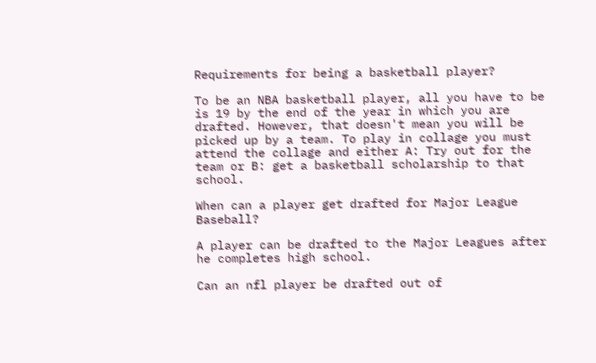Requirements for being a basketball player?

To be an NBA basketball player, all you have to be is 19 by the end of the year in which you are drafted. However, that doesn't mean you will be picked up by a team. To play in collage you must attend the collage and either A: Try out for the team or B: get a basketball scholarship to that school.

When can a player get drafted for Major League Baseball?

A player can be drafted to the Major Leagues after he completes high school.

Can an nfl player be drafted out of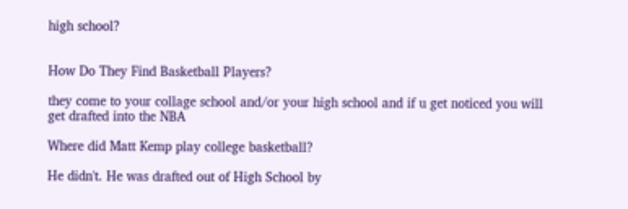high school?


How Do They Find Basketball Players?

they come to your collage school and/or your high school and if u get noticed you will get drafted into the NBA

Where did Matt Kemp play college basketball?

He didn't. He was drafted out of High School by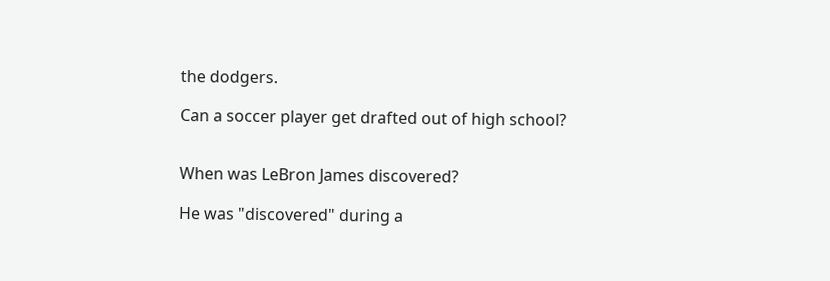the dodgers.

Can a soccer player get drafted out of high school?


When was LeBron James discovered?

He was "discovered" during a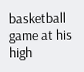basketball game at his high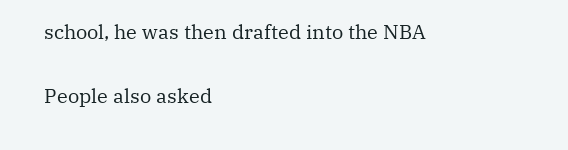school, he was then drafted into the NBA

People also asked